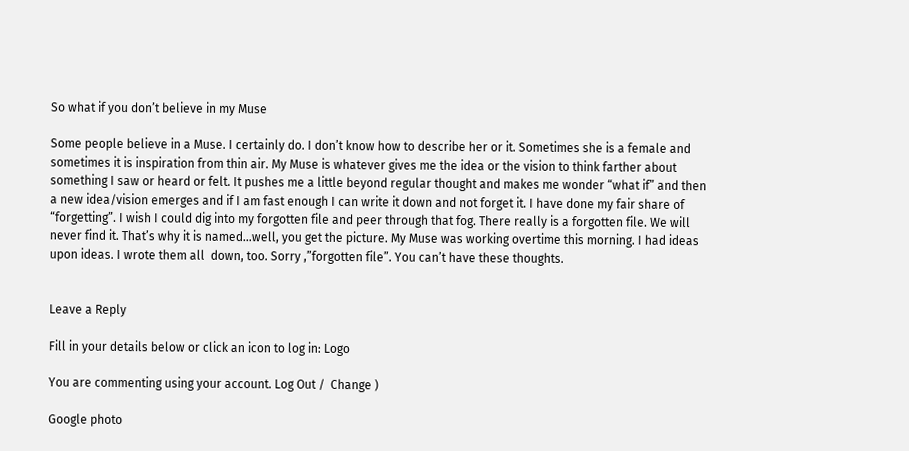So what if you don’t believe in my Muse

Some people believe in a Muse. I certainly do. I don’t know how to describe her or it. Sometimes she is a female and sometimes it is inspiration from thin air. My Muse is whatever gives me the idea or the vision to think farther about something I saw or heard or felt. It pushes me a little beyond regular thought and makes me wonder “what if” and then a new idea/vision emerges and if I am fast enough I can write it down and not forget it. I have done my fair share of “forgetting”. I wish I could dig into my forgotten file and peer through that fog. There really is a forgotten file. We will never find it. That’s why it is named…well, you get the picture. My Muse was working overtime this morning. I had ideas upon ideas. I wrote them all  down, too. Sorry ,”forgotten file”. You can’t have these thoughts.


Leave a Reply

Fill in your details below or click an icon to log in: Logo

You are commenting using your account. Log Out /  Change )

Google photo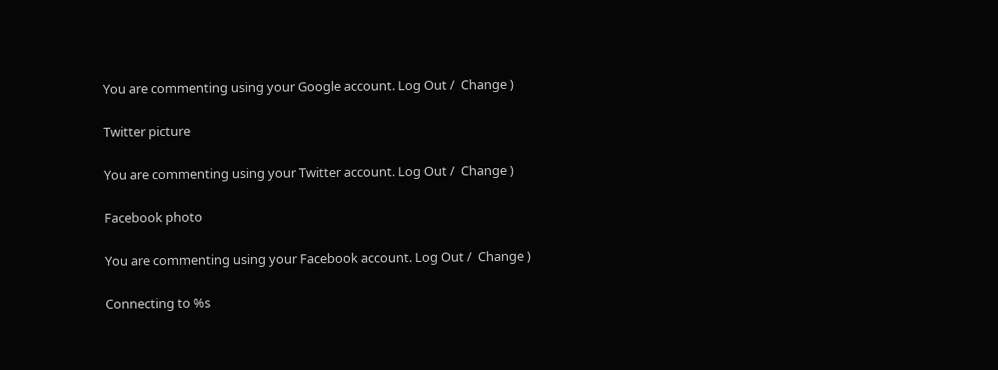You are commenting using your Google account. Log Out /  Change )

Twitter picture

You are commenting using your Twitter account. Log Out /  Change )

Facebook photo

You are commenting using your Facebook account. Log Out /  Change )

Connecting to %s